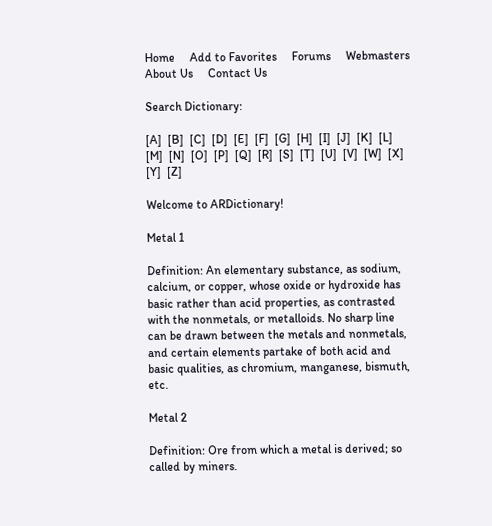Home     Add to Favorites     Forums     Webmasters     About Us     Contact Us

Search Dictionary:

[A]  [B]  [C]  [D]  [E]  [F]  [G]  [H]  [I]  [J]  [K]  [L]  [M]  [N]  [O]  [P]  [Q]  [R]  [S]  [T]  [U]  [V]  [W]  [X]  [Y]  [Z]

Welcome to ARDictionary!

Metal 1

Definition: An elementary substance, as sodium, calcium, or copper, whose oxide or hydroxide has basic rather than acid properties, as contrasted with the nonmetals, or metalloids. No sharp line can be drawn between the metals and nonmetals, and certain elements partake of both acid and basic qualities, as chromium, manganese, bismuth, etc.

Metal 2

Definition: Ore from which a metal is derived; so called by miners.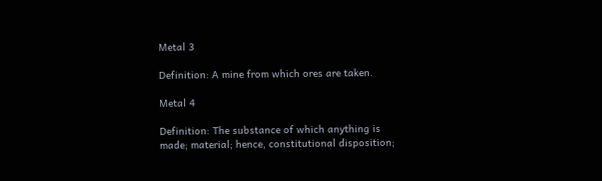Metal 3

Definition: A mine from which ores are taken.

Metal 4

Definition: The substance of which anything is made; material; hence, constitutional disposition;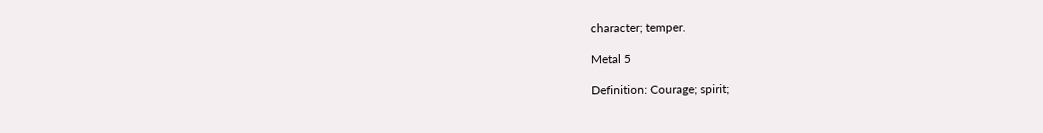character; temper.

Metal 5

Definition: Courage; spirit;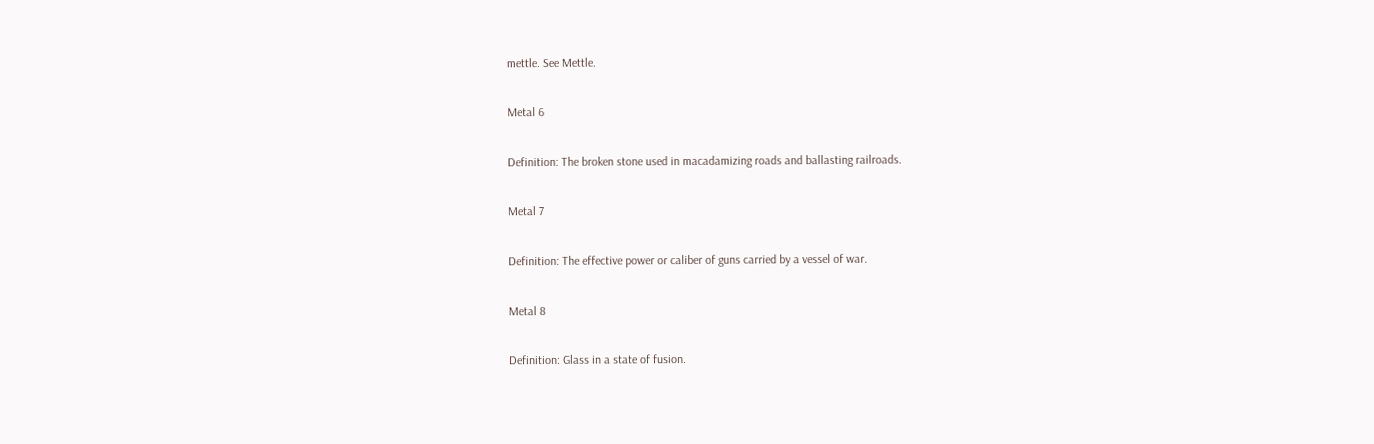mettle. See Mettle.

Metal 6

Definition: The broken stone used in macadamizing roads and ballasting railroads.

Metal 7

Definition: The effective power or caliber of guns carried by a vessel of war.

Metal 8

Definition: Glass in a state of fusion.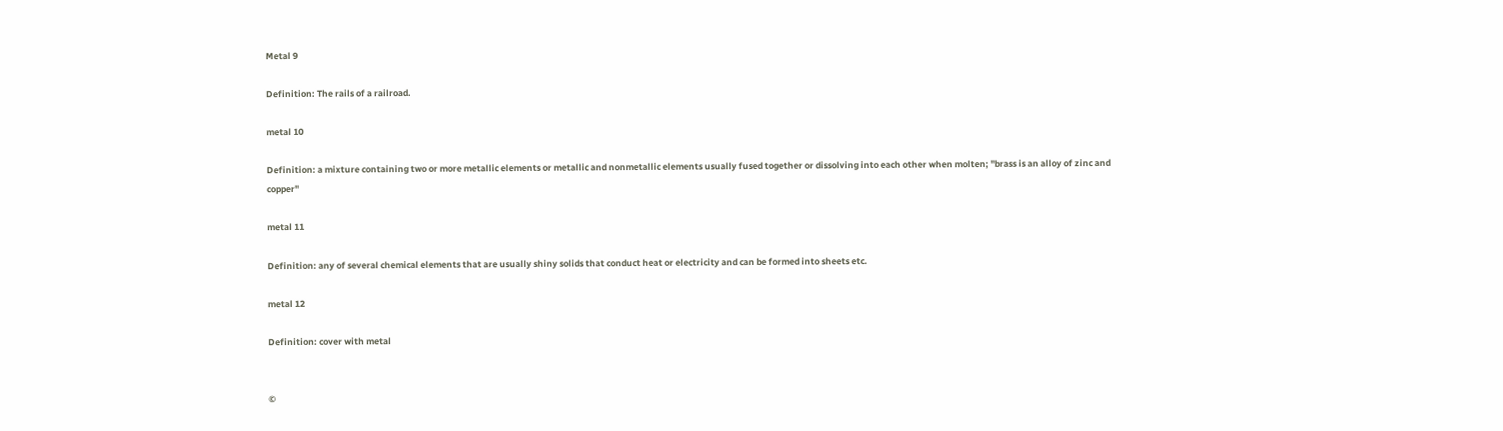Metal 9

Definition: The rails of a railroad.

metal 10

Definition: a mixture containing two or more metallic elements or metallic and nonmetallic elements usually fused together or dissolving into each other when molten; "brass is an alloy of zinc and copper"

metal 11

Definition: any of several chemical elements that are usually shiny solids that conduct heat or electricity and can be formed into sheets etc.

metal 12

Definition: cover with metal


©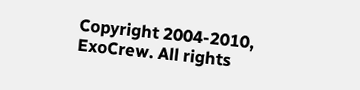Copyright 2004-2010, ExoCrew. All rights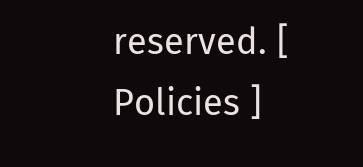reserved. [ Policies ]